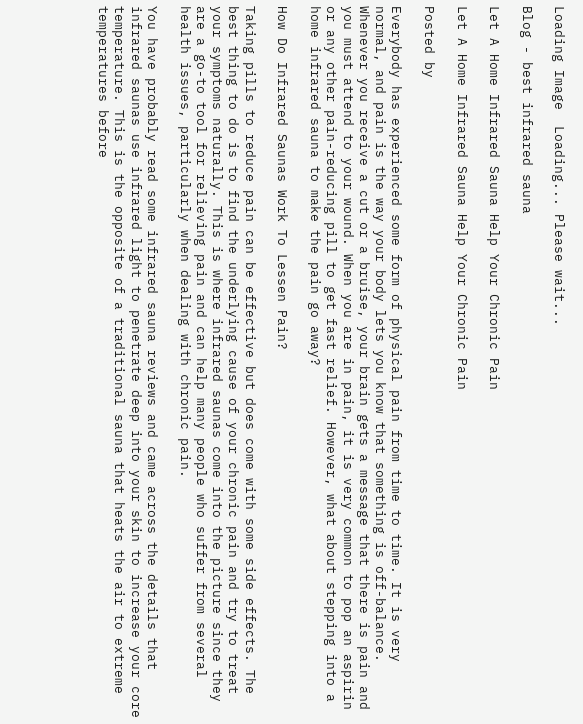Loading Image  Loading... Please wait...

Blog - best infrared sauna

Let A Home Infrared Sauna Help Your Chronic Pain

Let A Home Infrared Sauna Help Your Chronic Pain

Posted by

Everybody has experienced some form of physical pain from time to time. It is very normal, and pain is the way your body lets you know that something is off-balance. Whenever you receive a cut or a bruise, your brain gets a message that there is pain and you must attend to your wound. When you are in pain, it is very common to pop an aspirin or any other pain-reducing pill to get fast relief. However, what about stepping into a home infrared sauna to make the pain go away?

How Do Infrared Saunas Work To Lessen Pain?

Taking pills to reduce pain can be effective but does come with some side effects. The best thing to do is to find the underlying cause of your chronic pain and try to treat your symptoms naturally. This is where infrared saunas come into the picture since they are a go-to tool for relieving pain and can help many people who suffer from several health issues, particularly when dealing with chronic pain.

You have probably read some infrared sauna reviews and came across the details that infrared saunas use infrared light to penetrate deep into your skin to increase your core temperature. This is the opposite of a traditional sauna that heats the air to extreme temperatures before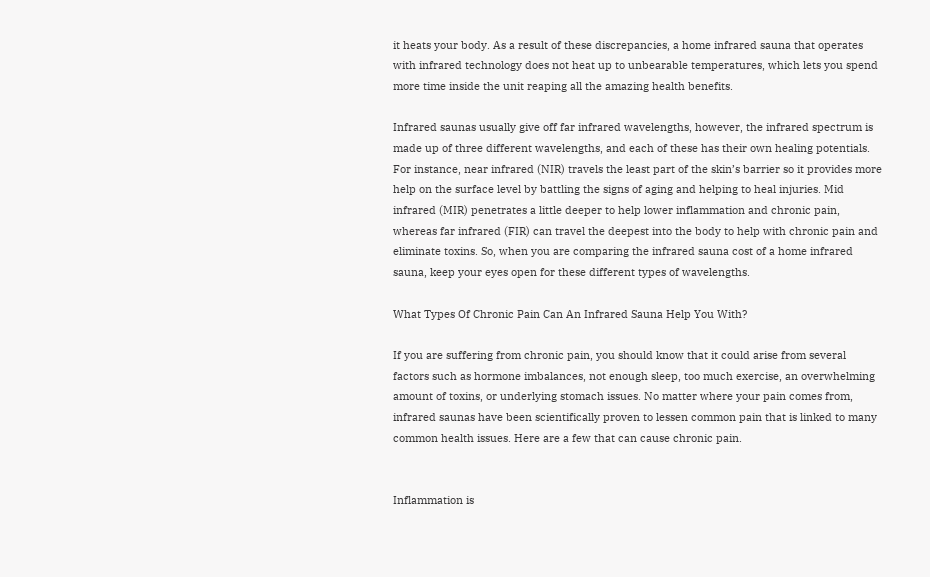it heats your body. As a result of these discrepancies, a home infrared sauna that operates with infrared technology does not heat up to unbearable temperatures, which lets you spend more time inside the unit reaping all the amazing health benefits.

Infrared saunas usually give off far infrared wavelengths, however, the infrared spectrum is made up of three different wavelengths, and each of these has their own healing potentials. For instance, near infrared (NIR) travels the least part of the skin’s barrier so it provides more help on the surface level by battling the signs of aging and helping to heal injuries. Mid infrared (MIR) penetrates a little deeper to help lower inflammation and chronic pain, whereas far infrared (FIR) can travel the deepest into the body to help with chronic pain and eliminate toxins. So, when you are comparing the infrared sauna cost of a home infrared sauna, keep your eyes open for these different types of wavelengths.

What Types Of Chronic Pain Can An Infrared Sauna Help You With?

If you are suffering from chronic pain, you should know that it could arise from several factors such as hormone imbalances, not enough sleep, too much exercise, an overwhelming amount of toxins, or underlying stomach issues. No matter where your pain comes from, infrared saunas have been scientifically proven to lessen common pain that is linked to many common health issues. Here are a few that can cause chronic pain.


Inflammation is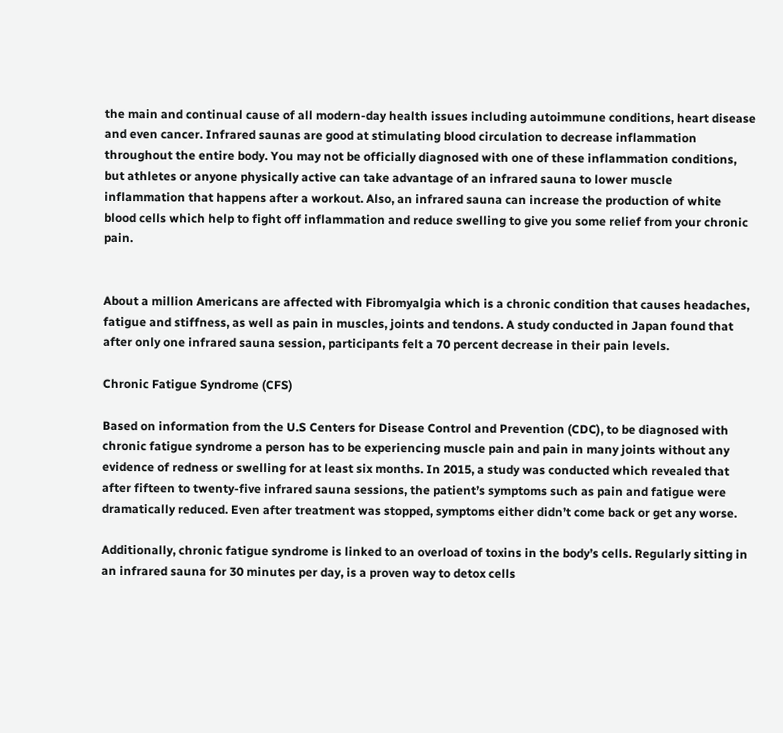the main and continual cause of all modern-day health issues including autoimmune conditions, heart disease and even cancer. Infrared saunas are good at stimulating blood circulation to decrease inflammation throughout the entire body. You may not be officially diagnosed with one of these inflammation conditions, but athletes or anyone physically active can take advantage of an infrared sauna to lower muscle inflammation that happens after a workout. Also, an infrared sauna can increase the production of white blood cells which help to fight off inflammation and reduce swelling to give you some relief from your chronic pain.


About a million Americans are affected with Fibromyalgia which is a chronic condition that causes headaches, fatigue and stiffness, as well as pain in muscles, joints and tendons. A study conducted in Japan found that after only one infrared sauna session, participants felt a 70 percent decrease in their pain levels.

Chronic Fatigue Syndrome (CFS)

Based on information from the U.S Centers for Disease Control and Prevention (CDC), to be diagnosed with chronic fatigue syndrome a person has to be experiencing muscle pain and pain in many joints without any evidence of redness or swelling for at least six months. In 2015, a study was conducted which revealed that after fifteen to twenty-five infrared sauna sessions, the patient’s symptoms such as pain and fatigue were dramatically reduced. Even after treatment was stopped, symptoms either didn’t come back or get any worse.

Additionally, chronic fatigue syndrome is linked to an overload of toxins in the body’s cells. Regularly sitting in an infrared sauna for 30 minutes per day, is a proven way to detox cells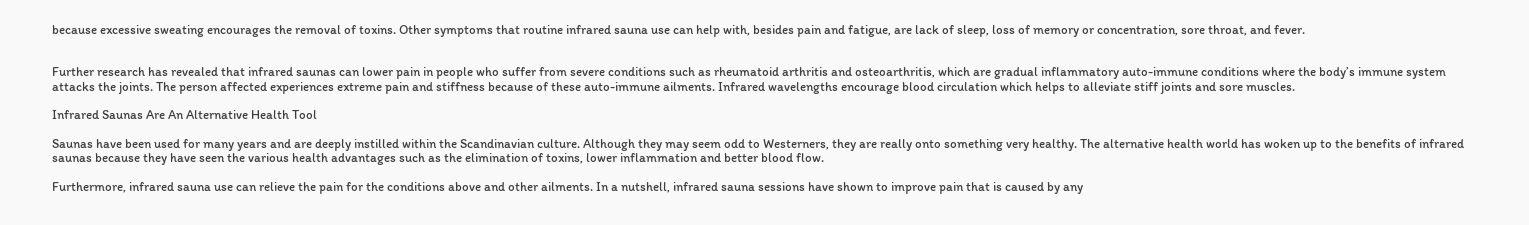because excessive sweating encourages the removal of toxins. Other symptoms that routine infrared sauna use can help with, besides pain and fatigue, are lack of sleep, loss of memory or concentration, sore throat, and fever.


Further research has revealed that infrared saunas can lower pain in people who suffer from severe conditions such as rheumatoid arthritis and osteoarthritis, which are gradual inflammatory auto-immune conditions where the body’s immune system attacks the joints. The person affected experiences extreme pain and stiffness because of these auto-immune ailments. Infrared wavelengths encourage blood circulation which helps to alleviate stiff joints and sore muscles.

Infrared Saunas Are An Alternative Health Tool

Saunas have been used for many years and are deeply instilled within the Scandinavian culture. Although they may seem odd to Westerners, they are really onto something very healthy. The alternative health world has woken up to the benefits of infrared saunas because they have seen the various health advantages such as the elimination of toxins, lower inflammation and better blood flow.

Furthermore, infrared sauna use can relieve the pain for the conditions above and other ailments. In a nutshell, infrared sauna sessions have shown to improve pain that is caused by any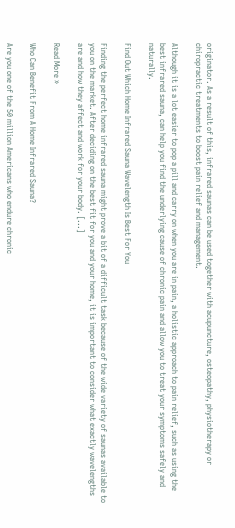originator. As a result of this, infrared saunas can be used together with acupuncture, osteopathy, physiotherapy or chiropractic treatments to boost pain relief and management.

Although it is a lot easier to pop a pill and carry on when you are in pain, a holistic approach to pain relief, such as using the best infrared sauna, can help you find the underlying cause of chronic pain and allow you to treat your symptoms safely and naturally.

Find Out Which Home Infrared Sauna Wavelength Is Best For You

Finding the perfect home infrared sauna might prove a bit of a difficult task because of the wide variety of saunas available to you on the market. After deciding on the best fit for you and your home, it is important to consider what exactly wavelengths are and how they affect and work for your body. [...]

Read More »

Who Can Benefit From A Home Infrared Sauna?

Are you one of the 50 million Americans who endure chronic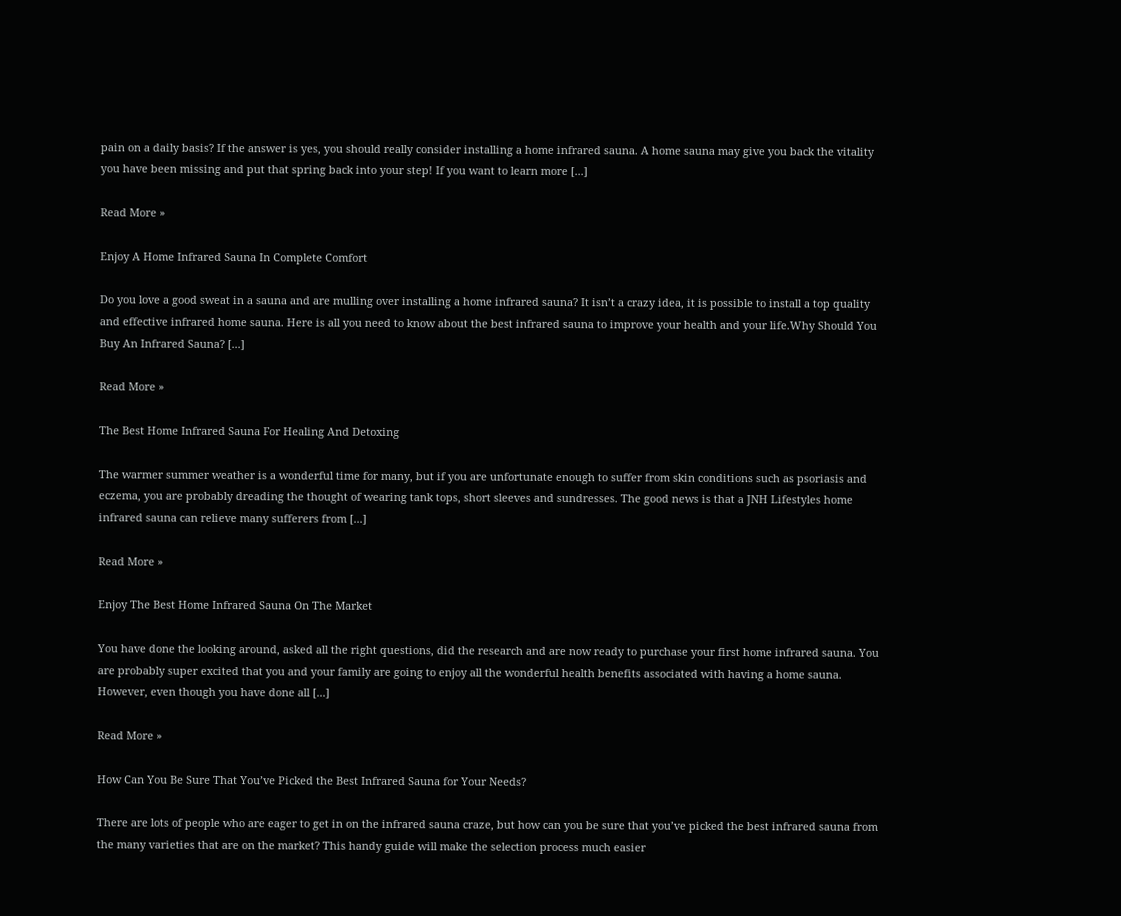pain on a daily basis? If the answer is yes, you should really consider installing a home infrared sauna. A home sauna may give you back the vitality you have been missing and put that spring back into your step! If you want to learn more [...]

Read More »

Enjoy A Home Infrared Sauna In Complete Comfort

Do you love a good sweat in a sauna and are mulling over installing a home infrared sauna? It isn’t a crazy idea, it is possible to install a top quality and effective infrared home sauna. Here is all you need to know about the best infrared sauna to improve your health and your life.Why Should You Buy An Infrared Sauna? [...]

Read More »

The Best Home Infrared Sauna For Healing And Detoxing

The warmer summer weather is a wonderful time for many, but if you are unfortunate enough to suffer from skin conditions such as psoriasis and eczema, you are probably dreading the thought of wearing tank tops, short sleeves and sundresses. The good news is that a JNH Lifestyles home infrared sauna can relieve many sufferers from [...]

Read More »

Enjoy The Best Home Infrared Sauna On The Market

You have done the looking around, asked all the right questions, did the research and are now ready to purchase your first home infrared sauna. You are probably super excited that you and your family are going to enjoy all the wonderful health benefits associated with having a home sauna. However, even though you have done all [...]

Read More »

How Can You Be Sure That You’ve Picked the Best Infrared Sauna for Your Needs?

There are lots of people who are eager to get in on the infrared sauna craze, but how can you be sure that you’ve picked the best infrared sauna from the many varieties that are on the market? This handy guide will make the selection process much easier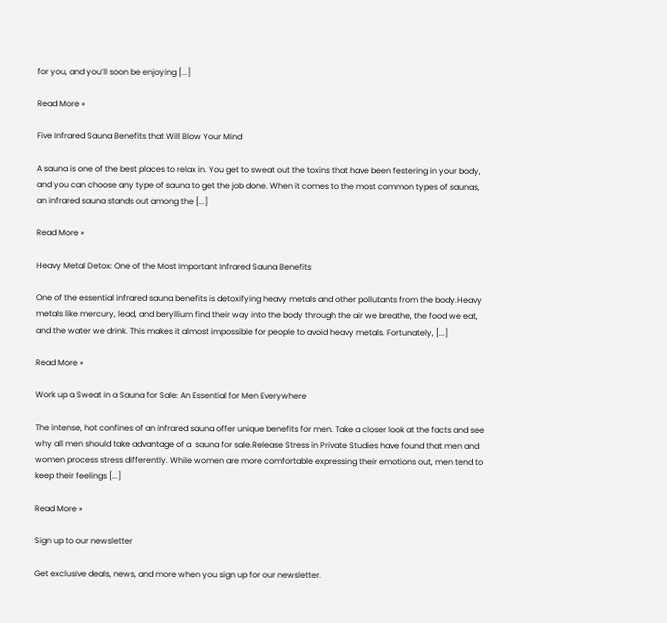for you, and you’ll soon be enjoying [...]

Read More »

Five Infrared Sauna Benefits that Will Blow Your Mind

A sauna is one of the best places to relax in. You get to sweat out the toxins that have been festering in your body, and you can choose any type of sauna to get the job done. When it comes to the most common types of saunas,    an infrared sauna stands out among the [...]

Read More »

Heavy Metal Detox: One of the Most Important Infrared Sauna Benefits

One of the essential infrared sauna benefits is detoxifying heavy metals and other pollutants from the body.Heavy metals like mercury, lead, and beryllium find their way into the body through the air we breathe, the food we eat, and the water we drink. This makes it almost impossible for people to avoid heavy metals. Fortunately, [...]

Read More »

Work up a Sweat in a Sauna for Sale: An Essential for Men Everywhere

The intense, hot confines of an infrared sauna offer unique benefits for men. Take a closer look at the facts and see why all men should take advantage of a  sauna for sale.Release Stress in Private Studies have found that men and women process stress differently. While women are more comfortable expressing their emotions out, men tend to keep their feelings [...]

Read More »

Sign up to our newsletter

Get exclusive deals, news, and more when you sign up for our newsletter.